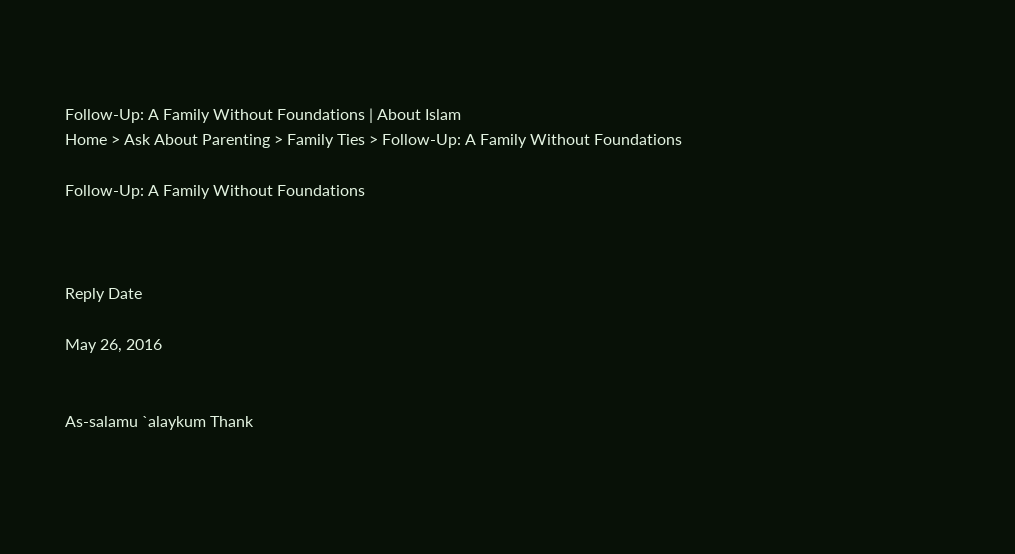Follow-Up: A Family Without Foundations | About Islam
Home > Ask About Parenting > Family Ties > Follow-Up: A Family Without Foundations

Follow-Up: A Family Without Foundations



Reply Date

May 26, 2016


As-salamu `alaykum Thank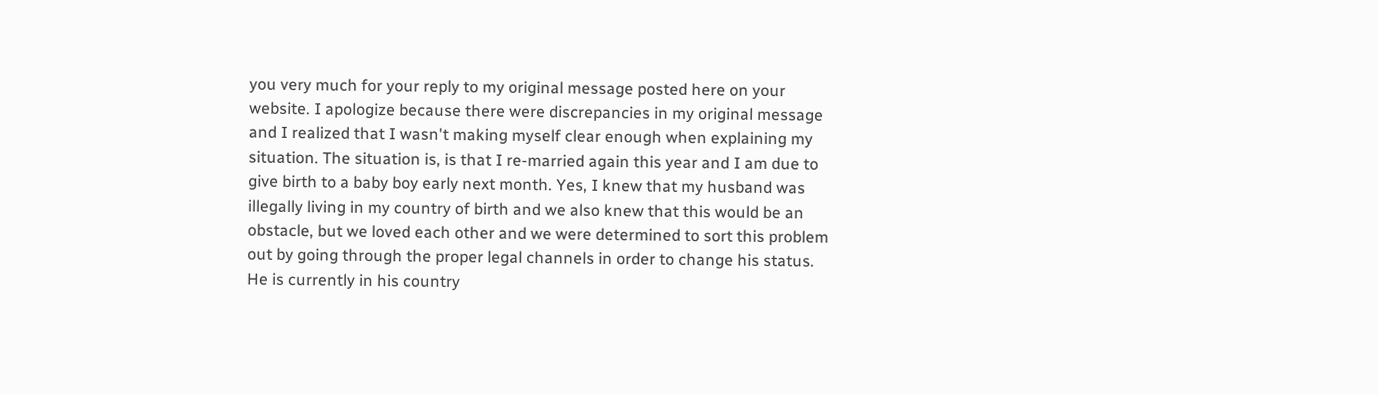you very much for your reply to my original message posted here on your website. I apologize because there were discrepancies in my original message and I realized that I wasn't making myself clear enough when explaining my situation. The situation is, is that I re-married again this year and I am due to give birth to a baby boy early next month. Yes, I knew that my husband was illegally living in my country of birth and we also knew that this would be an obstacle, but we loved each other and we were determined to sort this problem out by going through the proper legal channels in order to change his status. He is currently in his country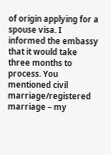of origin applying for a spouse visa. I informed the embassy that it would take three months to process. You mentioned civil marriage/registered marriage – my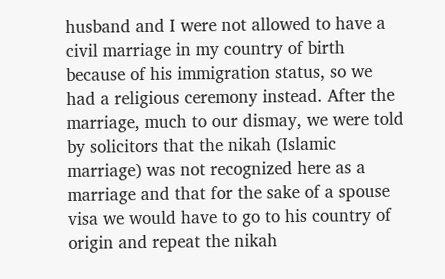husband and I were not allowed to have a civil marriage in my country of birth because of his immigration status, so we had a religious ceremony instead. After the marriage, much to our dismay, we were told by solicitors that the nikah (Islamic marriage) was not recognized here as a marriage and that for the sake of a spouse visa we would have to go to his country of origin and repeat the nikah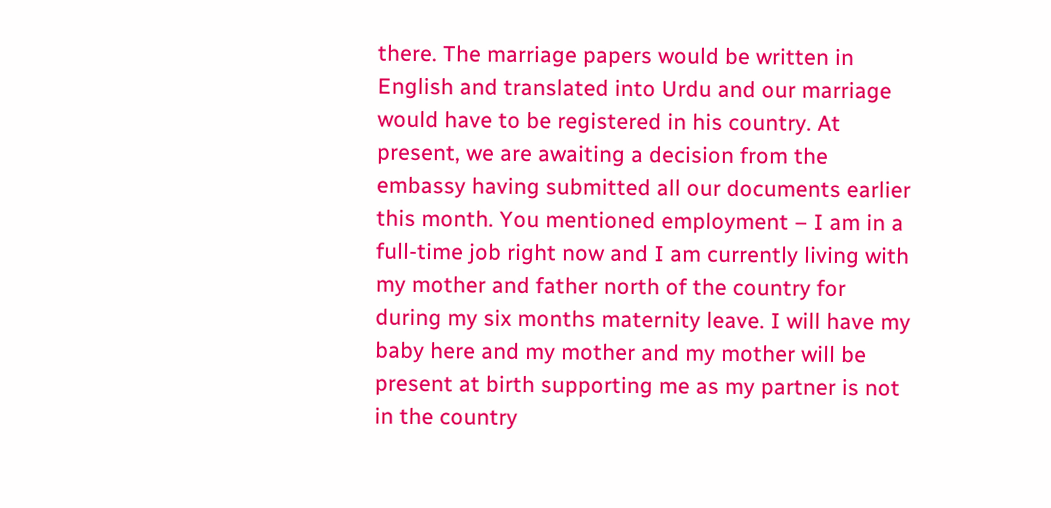there. The marriage papers would be written in English and translated into Urdu and our marriage would have to be registered in his country. At present, we are awaiting a decision from the embassy having submitted all our documents earlier this month. You mentioned employment – I am in a full-time job right now and I am currently living with my mother and father north of the country for during my six months maternity leave. I will have my baby here and my mother and my mother will be present at birth supporting me as my partner is not in the country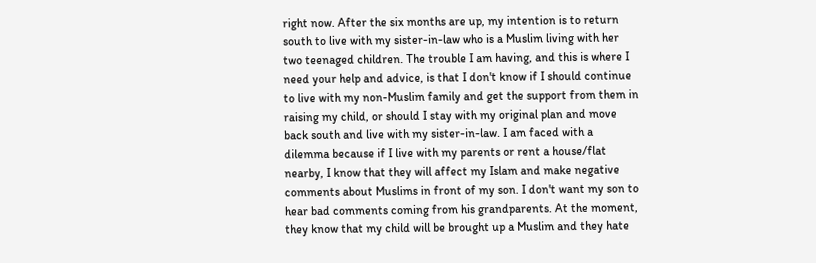right now. After the six months are up, my intention is to return south to live with my sister-in-law who is a Muslim living with her two teenaged children. The trouble I am having, and this is where I need your help and advice, is that I don't know if I should continue to live with my non-Muslim family and get the support from them in raising my child, or should I stay with my original plan and move back south and live with my sister-in-law. I am faced with a dilemma because if I live with my parents or rent a house/flat nearby, I know that they will affect my Islam and make negative comments about Muslims in front of my son. I don't want my son to hear bad comments coming from his grandparents. At the moment, they know that my child will be brought up a Muslim and they hate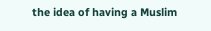the idea of having a Muslim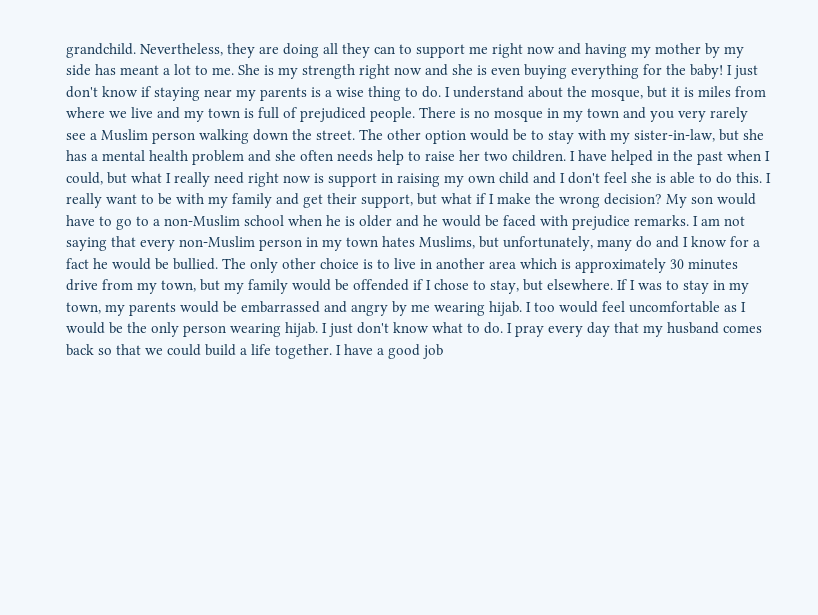grandchild. Nevertheless, they are doing all they can to support me right now and having my mother by my side has meant a lot to me. She is my strength right now and she is even buying everything for the baby! I just don't know if staying near my parents is a wise thing to do. I understand about the mosque, but it is miles from where we live and my town is full of prejudiced people. There is no mosque in my town and you very rarely see a Muslim person walking down the street. The other option would be to stay with my sister-in-law, but she has a mental health problem and she often needs help to raise her two children. I have helped in the past when I could, but what I really need right now is support in raising my own child and I don't feel she is able to do this. I really want to be with my family and get their support, but what if I make the wrong decision? My son would have to go to a non-Muslim school when he is older and he would be faced with prejudice remarks. I am not saying that every non-Muslim person in my town hates Muslims, but unfortunately, many do and I know for a fact he would be bullied. The only other choice is to live in another area which is approximately 30 minutes drive from my town, but my family would be offended if I chose to stay, but elsewhere. If I was to stay in my town, my parents would be embarrassed and angry by me wearing hijab. I too would feel uncomfortable as I would be the only person wearing hijab. I just don't know what to do. I pray every day that my husband comes back so that we could build a life together. I have a good job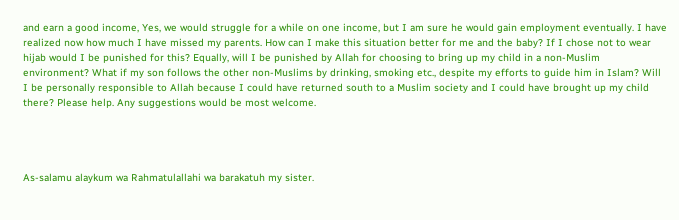and earn a good income, Yes, we would struggle for a while on one income, but I am sure he would gain employment eventually. I have realized now how much I have missed my parents. How can I make this situation better for me and the baby? If I chose not to wear hijab would I be punished for this? Equally, will I be punished by Allah for choosing to bring up my child in a non-Muslim environment? What if my son follows the other non-Muslims by drinking, smoking etc., despite my efforts to guide him in Islam? Will I be personally responsible to Allah because I could have returned south to a Muslim society and I could have brought up my child there? Please help. Any suggestions would be most welcome.




As-salamu alaykum wa Rahmatulallahi wa barakatuh my sister.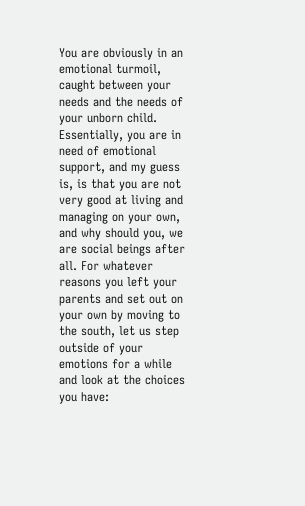You are obviously in an emotional turmoil, caught between your needs and the needs of your unborn child. Essentially, you are in need of emotional support, and my guess is, is that you are not very good at living and managing on your own, and why should you, we are social beings after all. For whatever reasons you left your parents and set out on your own by moving to the south, let us step outside of your emotions for a while and look at the choices you have: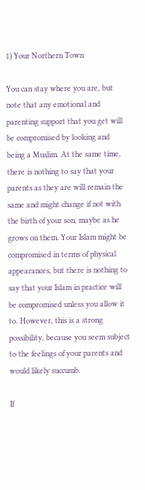1) Your Northern Town

You can stay where you are, but note that any emotional and parenting support that you get will be compromised by looking and being a Muslim. At the same time, there is nothing to say that your parents as they are will remain the same and might change if not with the birth of your son, maybe as he grows on them. Your Islam might be compromised in terms of physical appearances, but there is nothing to say that your Islam in practice will be compromised unless you allow it to. However, this is a strong possibility, because you seem subject to the feelings of your parents and would likely succumb.

If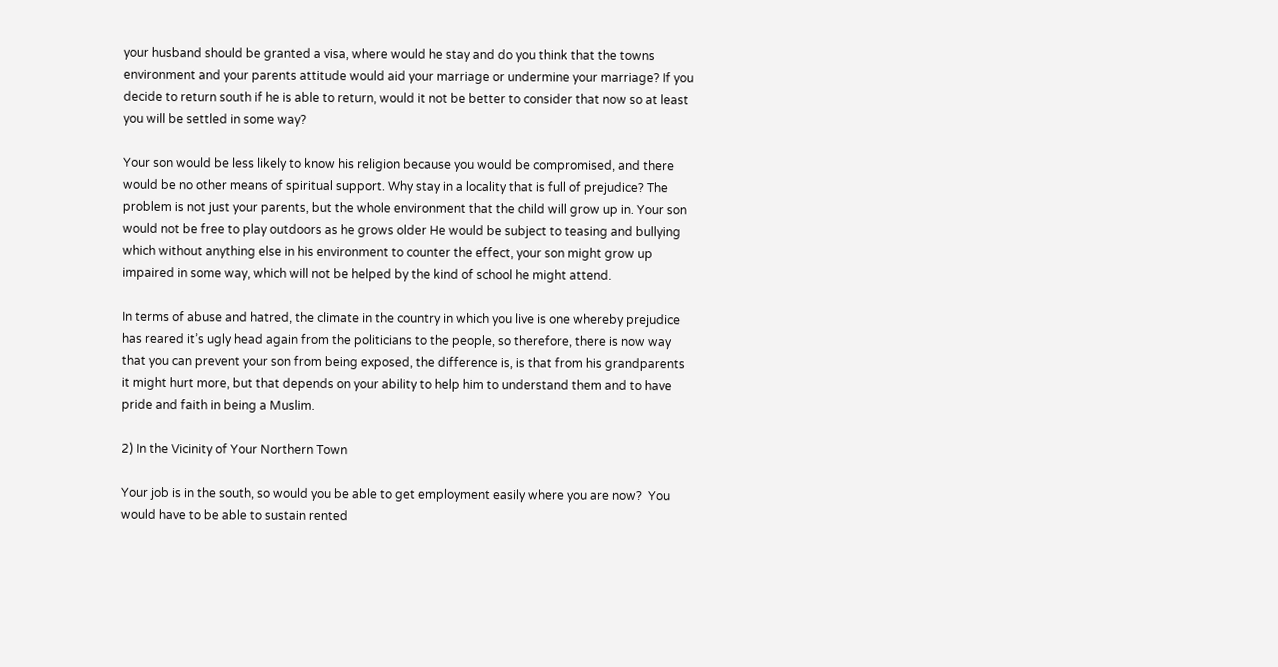your husband should be granted a visa, where would he stay and do you think that the towns environment and your parents attitude would aid your marriage or undermine your marriage? If you decide to return south if he is able to return, would it not be better to consider that now so at least you will be settled in some way?

Your son would be less likely to know his religion because you would be compromised, and there would be no other means of spiritual support. Why stay in a locality that is full of prejudice? The problem is not just your parents, but the whole environment that the child will grow up in. Your son would not be free to play outdoors as he grows older He would be subject to teasing and bullying which without anything else in his environment to counter the effect, your son might grow up impaired in some way, which will not be helped by the kind of school he might attend.

In terms of abuse and hatred, the climate in the country in which you live is one whereby prejudice has reared it’s ugly head again from the politicians to the people, so therefore, there is now way that you can prevent your son from being exposed, the difference is, is that from his grandparents it might hurt more, but that depends on your ability to help him to understand them and to have pride and faith in being a Muslim.

2) In the Vicinity of Your Northern Town

Your job is in the south, so would you be able to get employment easily where you are now?  You would have to be able to sustain rented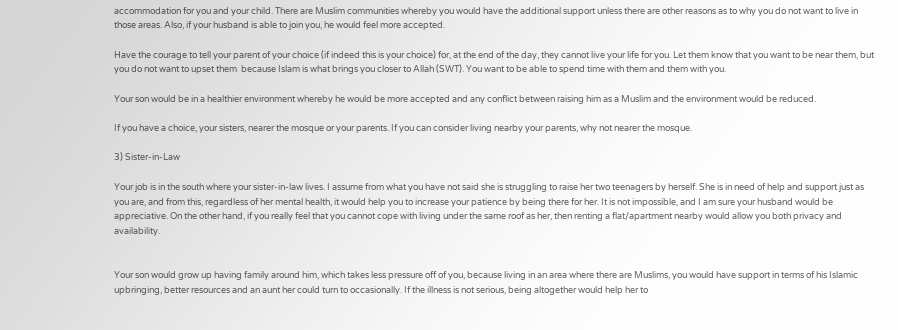accommodation for you and your child. There are Muslim communities whereby you would have the additional support unless there are other reasons as to why you do not want to live in those areas. Also, if your husband is able to join you, he would feel more accepted.

Have the courage to tell your parent of your choice (if indeed this is your choice) for, at the end of the day, they cannot live your life for you. Let them know that you want to be near them, but you do not want to upset them  because Islam is what brings you closer to Allah (SWT). You want to be able to spend time with them and them with you.

Your son would be in a healthier environment whereby he would be more accepted and any conflict between raising him as a Muslim and the environment would be reduced.

If you have a choice, your sisters, nearer the mosque or your parents. If you can consider living nearby your parents, why not nearer the mosque.

3) Sister-in-Law

Your job is in the south where your sister-in-law lives. I assume from what you have not said she is struggling to raise her two teenagers by herself. She is in need of help and support just as you are, and from this, regardless of her mental health, it would help you to increase your patience by being there for her. It is not impossible, and I am sure your husband would be appreciative. On the other hand, if you really feel that you cannot cope with living under the same roof as her, then renting a flat/apartment nearby would allow you both privacy and availability.


Your son would grow up having family around him, which takes less pressure off of you, because living in an area where there are Muslims, you would have support in terms of his Islamic upbringing, better resources and an aunt her could turn to occasionally. If the illness is not serious, being altogether would help her to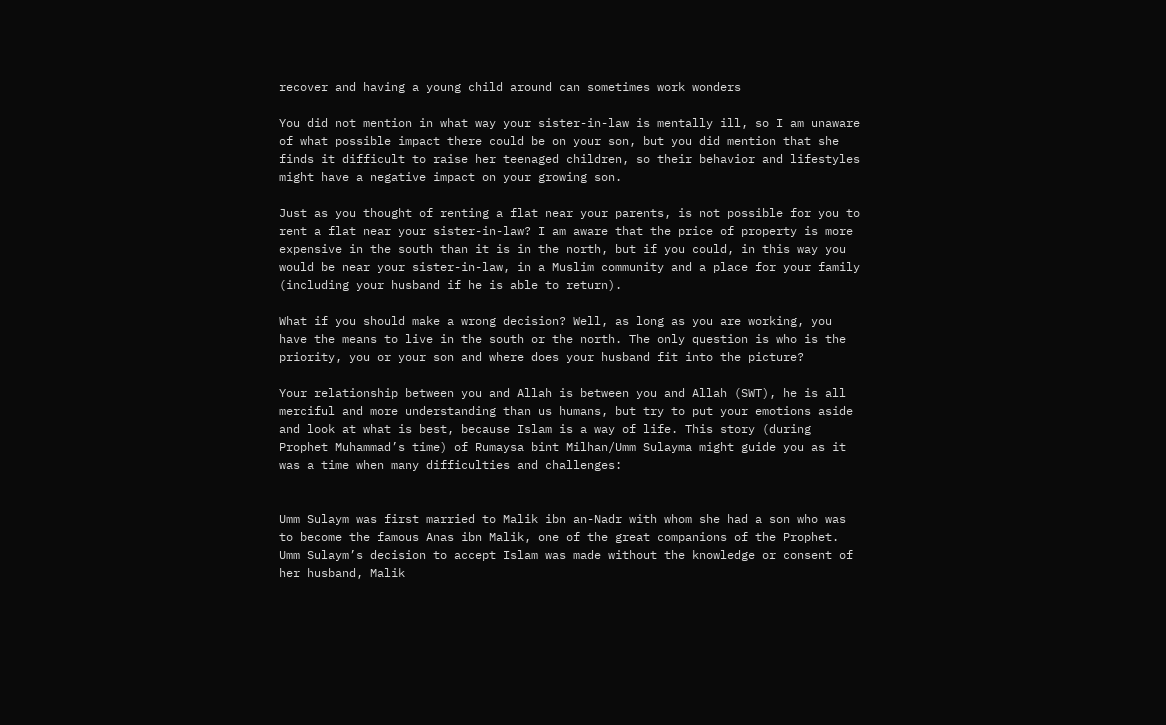recover and having a young child around can sometimes work wonders

You did not mention in what way your sister-in-law is mentally ill, so I am unaware of what possible impact there could be on your son, but you did mention that she finds it difficult to raise her teenaged children, so their behavior and lifestyles might have a negative impact on your growing son.

Just as you thought of renting a flat near your parents, is not possible for you to rent a flat near your sister-in-law? I am aware that the price of property is more expensive in the south than it is in the north, but if you could, in this way you would be near your sister-in-law, in a Muslim community and a place for your family (including your husband if he is able to return).

What if you should make a wrong decision? Well, as long as you are working, you have the means to live in the south or the north. The only question is who is the priority, you or your son and where does your husband fit into the picture?

Your relationship between you and Allah is between you and Allah (SWT), he is all merciful and more understanding than us humans, but try to put your emotions aside and look at what is best, because Islam is a way of life. This story (during Prophet Muhammad’s time) of Rumaysa bint Milhan/Umm Sulayma might guide you as it was a time when many difficulties and challenges:


Umm Sulaym was first married to Malik ibn an-Nadr with whom she had a son who was to become the famous Anas ibn Malik, one of the great companions of the Prophet. Umm Sulaym’s decision to accept Islam was made without the knowledge or consent of her husband, Malik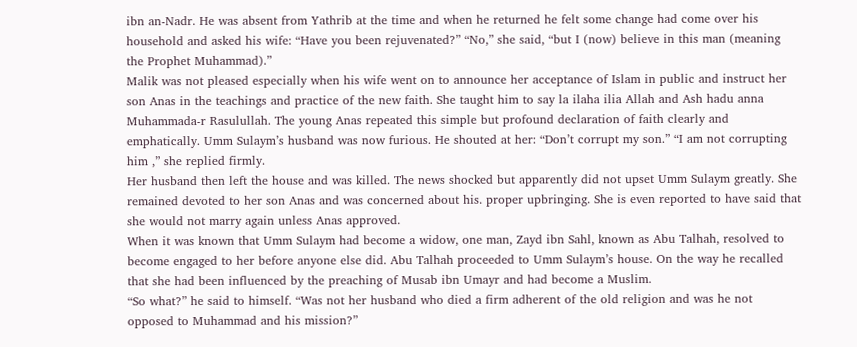ibn an-Nadr. He was absent from Yathrib at the time and when he returned he felt some change had come over his household and asked his wife: “Have you been rejuvenated?” “No,” she said, “but I (now) believe in this man (meaning the Prophet Muhammad).”
Malik was not pleased especially when his wife went on to announce her acceptance of Islam in public and instruct her son Anas in the teachings and practice of the new faith. She taught him to say la ilaha ilia Allah and Ash hadu anna Muhammada-r Rasulullah. The young Anas repeated this simple but profound declaration of faith clearly and emphatically. Umm Sulaym’s husband was now furious. He shouted at her: “Don’t corrupt my son.” “I am not corrupting him ,” she replied firmly.
Her husband then left the house and was killed. The news shocked but apparently did not upset Umm Sulaym greatly. She remained devoted to her son Anas and was concerned about his. proper upbringing. She is even reported to have said that she would not marry again unless Anas approved.
When it was known that Umm Sulaym had become a widow, one man, Zayd ibn Sahl, known as Abu Talhah, resolved to become engaged to her before anyone else did. Abu Talhah proceeded to Umm Sulaym’s house. On the way he recalled that she had been influenced by the preaching of Musab ibn Umayr and had become a Muslim.
“So what?” he said to himself. “Was not her husband who died a firm adherent of the old religion and was he not opposed to Muhammad and his mission?”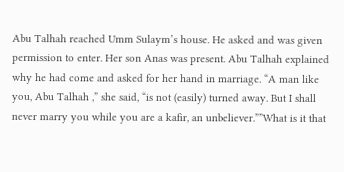Abu Talhah reached Umm Sulaym’s house. He asked and was given permission to enter. Her son Anas was present. Abu Talhah explained why he had come and asked for her hand in marriage. “A man like you, Abu Talhah ,” she said, “is not (easily) turned away. But I shall never marry you while you are a kafir, an unbeliever.””What is it that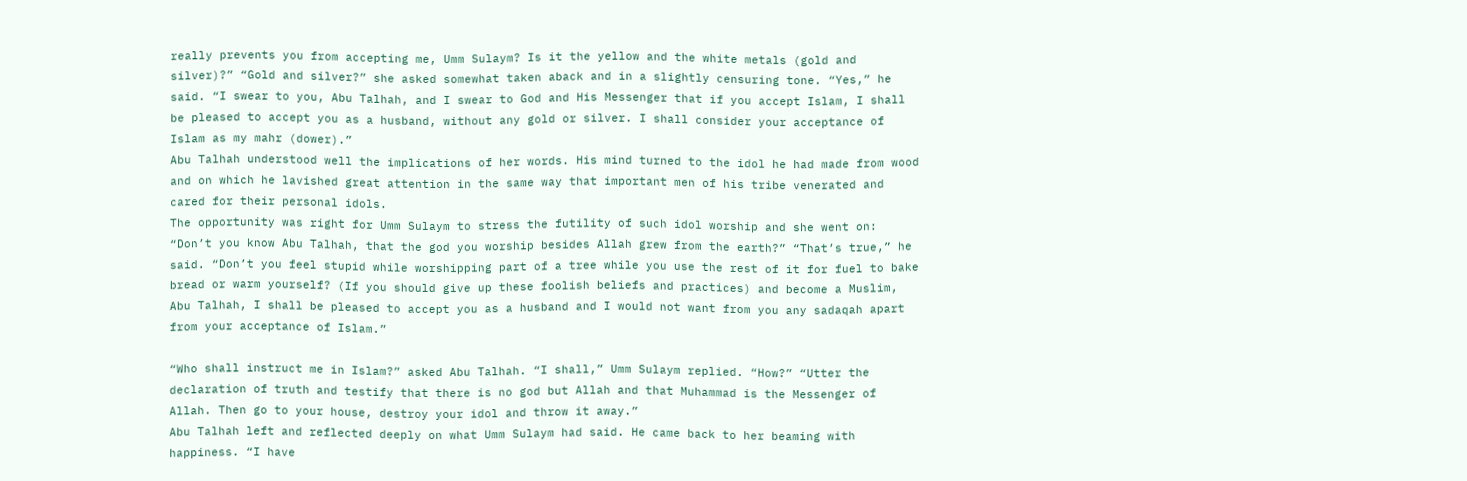really prevents you from accepting me, Umm Sulaym? Is it the yellow and the white metals (gold and silver)?” “Gold and silver?” she asked somewhat taken aback and in a slightly censuring tone. “Yes,” he said. “I swear to you, Abu Talhah, and I swear to God and His Messenger that if you accept Islam, I shall be pleased to accept you as a husband, without any gold or silver. I shall consider your acceptance of Islam as my mahr (dower).”
Abu Talhah understood well the implications of her words. His mind turned to the idol he had made from wood and on which he lavished great attention in the same way that important men of his tribe venerated and cared for their personal idols.
The opportunity was right for Umm Sulaym to stress the futility of such idol worship and she went on: “Don’t you know Abu Talhah, that the god you worship besides Allah grew from the earth?” “That’s true,” he said. “Don’t you feel stupid while worshipping part of a tree while you use the rest of it for fuel to bake bread or warm yourself? (If you should give up these foolish beliefs and practices) and become a Muslim, Abu Talhah, I shall be pleased to accept you as a husband and I would not want from you any sadaqah apart from your acceptance of Islam.”

“Who shall instruct me in Islam?” asked Abu Talhah. “I shall,” Umm Sulaym replied. “How?” “Utter the declaration of truth and testify that there is no god but Allah and that Muhammad is the Messenger of Allah. Then go to your house, destroy your idol and throw it away.”
Abu Talhah left and reflected deeply on what Umm Sulaym had said. He came back to her beaming with happiness. “I have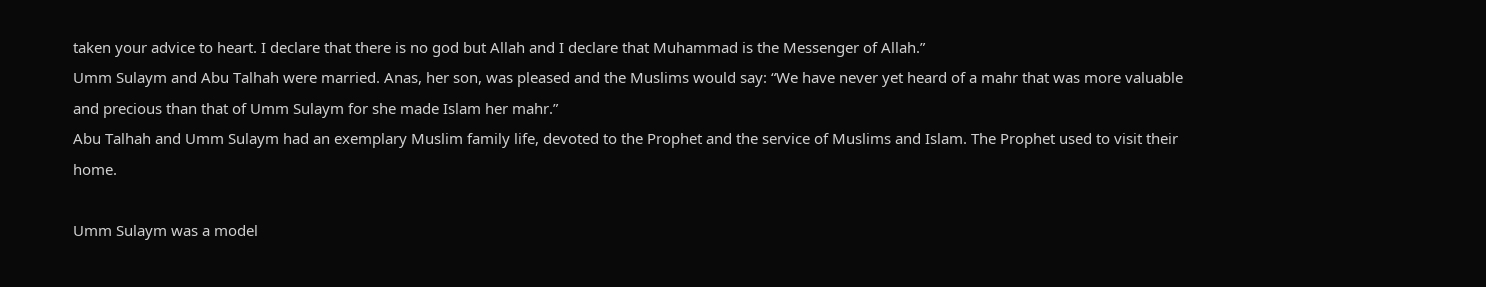taken your advice to heart. I declare that there is no god but Allah and I declare that Muhammad is the Messenger of Allah.”
Umm Sulaym and Abu Talhah were married. Anas, her son, was pleased and the Muslims would say: “We have never yet heard of a mahr that was more valuable and precious than that of Umm Sulaym for she made Islam her mahr.”
Abu Talhah and Umm Sulaym had an exemplary Muslim family life, devoted to the Prophet and the service of Muslims and Islam. The Prophet used to visit their home.

Umm Sulaym was a model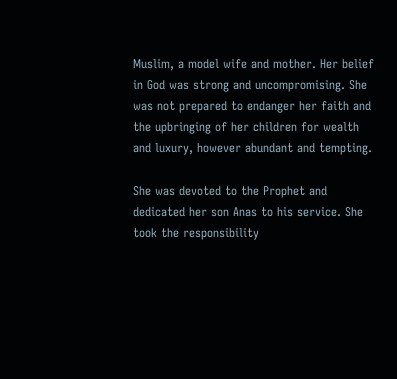Muslim, a model wife and mother. Her belief in God was strong and uncompromising. She was not prepared to endanger her faith and the upbringing of her children for wealth and luxury, however abundant and tempting.

She was devoted to the Prophet and dedicated her son Anas to his service. She took the responsibility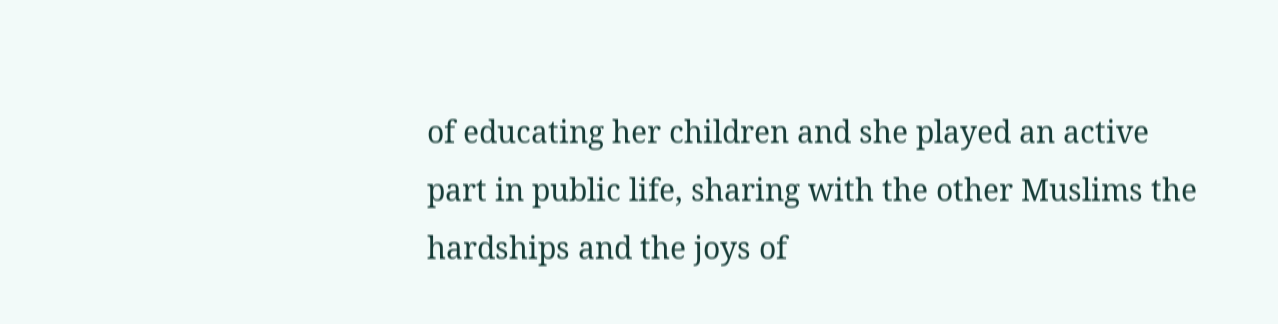of educating her children and she played an active part in public life, sharing with the other Muslims the hardships and the joys of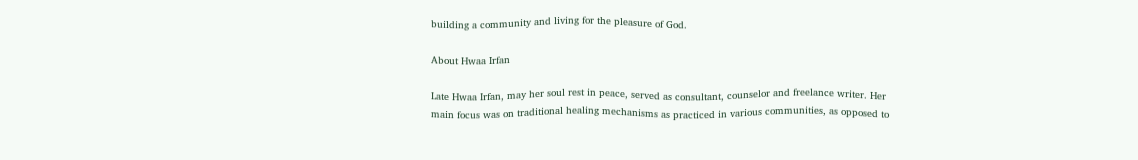building a community and living for the pleasure of God.

About Hwaa Irfan

Late Hwaa Irfan, may her soul rest in peace, served as consultant, counselor and freelance writer. Her main focus was on traditional healing mechanisms as practiced in various communities, as opposed to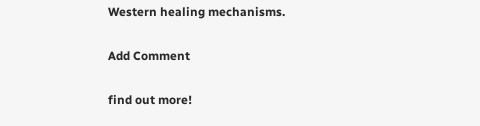Western healing mechanisms.

Add Comment

find out more!